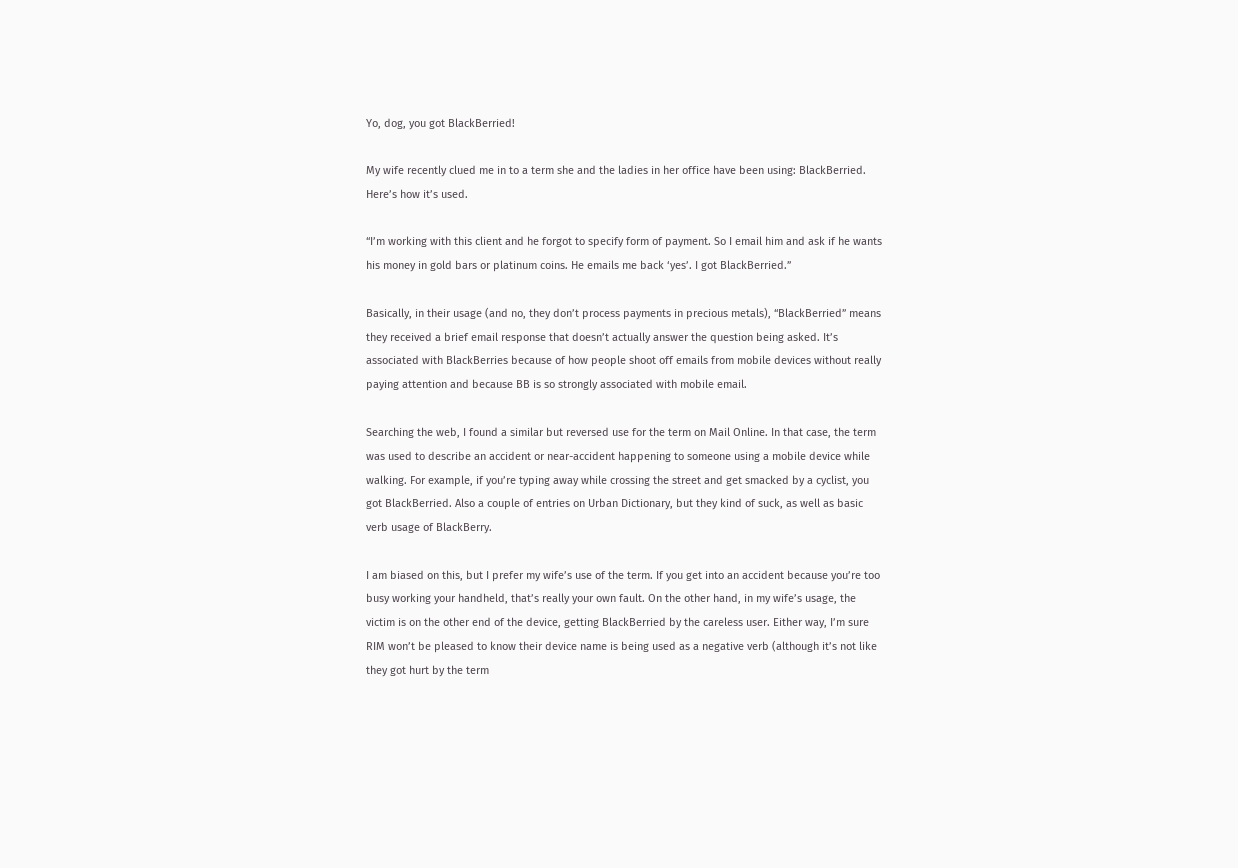Yo, dog, you got BlackBerried!

My wife recently clued me in to a term she and the ladies in her office have been using: BlackBerried. Here’s how it’s used.

“I’m working with this client and he forgot to specify form of payment. So I email him and ask if he wants his money in gold bars or platinum coins. He emails me back ‘yes’. I got BlackBerried.”

Basically, in their usage (and no, they don’t process payments in precious metals), “BlackBerried” means they received a brief email response that doesn’t actually answer the question being asked. It’s associated with BlackBerries because of how people shoot off emails from mobile devices without really paying attention and because BB is so strongly associated with mobile email.

Searching the web, I found a similar but reversed use for the term on Mail Online. In that case, the term was used to describe an accident or near-accident happening to someone using a mobile device while walking. For example, if you’re typing away while crossing the street and get smacked by a cyclist, you got BlackBerried. Also a couple of entries on Urban Dictionary, but they kind of suck, as well as basic verb usage of BlackBerry.

I am biased on this, but I prefer my wife’s use of the term. If you get into an accident because you’re too busy working your handheld, that’s really your own fault. On the other hand, in my wife’s usage, the victim is on the other end of the device, getting BlackBerried by the careless user. Either way, I’m sure RIM won’t be pleased to know their device name is being used as a negative verb (although it’s not like they got hurt by the term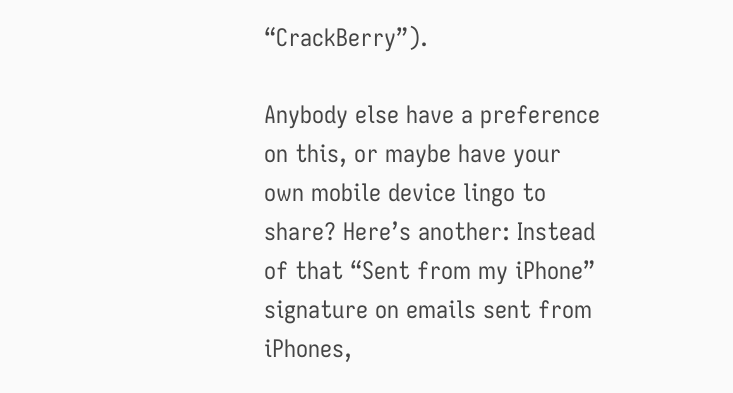“CrackBerry”).

Anybody else have a preference on this, or maybe have your own mobile device lingo to share? Here’s another: Instead of that “Sent from my iPhone” signature on emails sent from iPhones,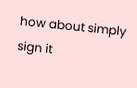how about simply sign it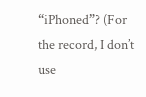“iPhoned”? (For the record, I don’t use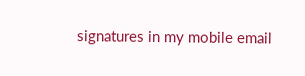signatures in my mobile email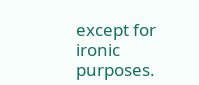except for ironic purposes.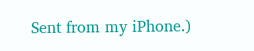Sent from my iPhone.)